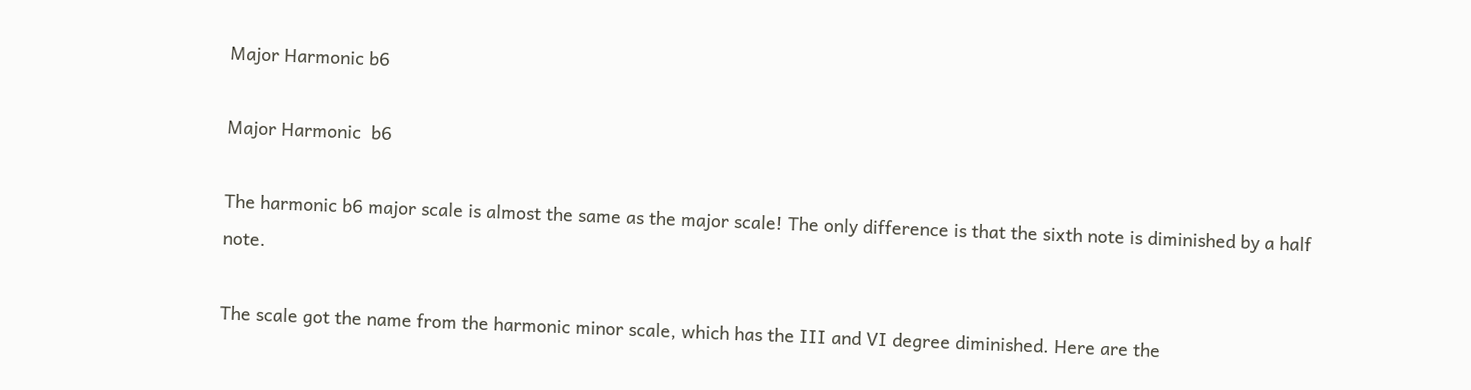Major Harmonic b6

Major Harmonic  b6

The harmonic b6 major scale is almost the same as the major scale! The only difference is that the sixth note is diminished by a half note.

The scale got the name from the harmonic minor scale, which has the III and VI degree diminished. Here are the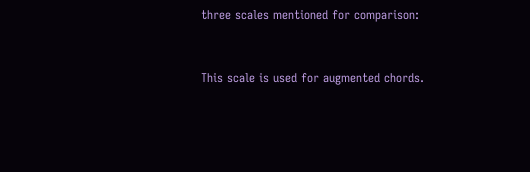three scales mentioned for comparison:


This scale is used for augmented chords.